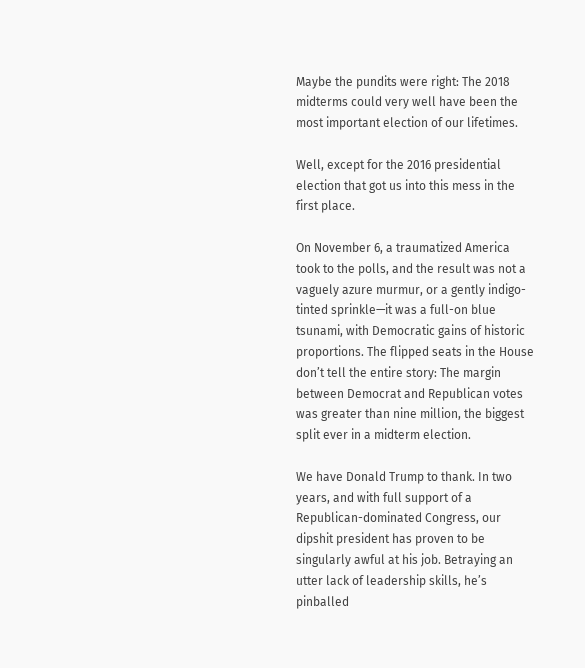Maybe the pundits were right: The 2018 midterms could very well have been the most important election of our lifetimes.

Well, except for the 2016 presidential election that got us into this mess in the first place.

On November 6, a traumatized America took to the polls, and the result was not a vaguely azure murmur, or a gently indigo-tinted sprinkle—it was a full-on blue tsunami, with Democratic gains of historic proportions. The flipped seats in the House don’t tell the entire story: The margin between Democrat and Republican votes was greater than nine million, the biggest split ever in a midterm election.

We have Donald Trump to thank. In two years, and with full support of a Republican-dominated Congress, our dipshit president has proven to be singularly awful at his job. Betraying an utter lack of leadership skills, he’s pinballed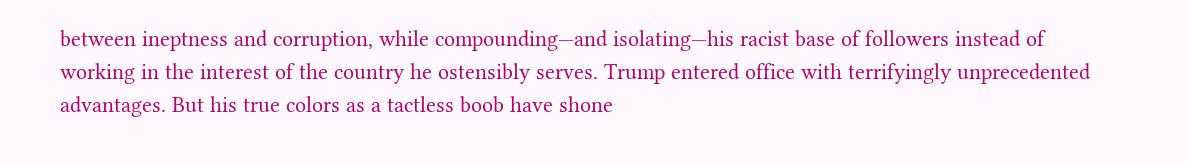between ineptness and corruption, while compounding—and isolating—his racist base of followers instead of working in the interest of the country he ostensibly serves. Trump entered office with terrifyingly unprecedented advantages. But his true colors as a tactless boob have shone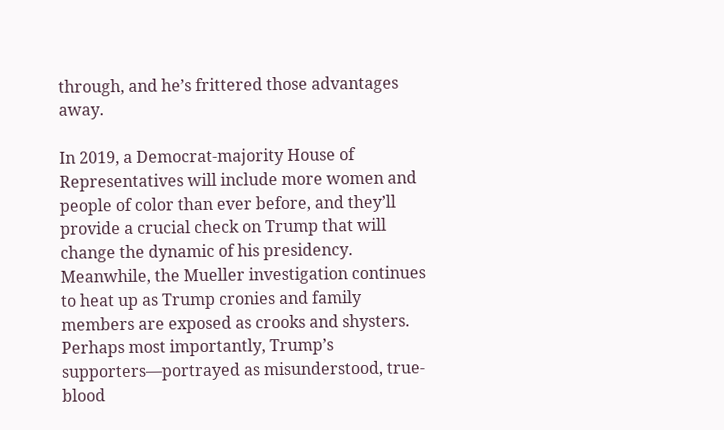through, and he’s frittered those advantages away.

In 2019, a Democrat-majority House of Representatives will include more women and people of color than ever before, and they’ll provide a crucial check on Trump that will change the dynamic of his presidency. Meanwhile, the Mueller investigation continues to heat up as Trump cronies and family members are exposed as crooks and shysters. Perhaps most importantly, Trump’s supporters—portrayed as misunderstood, true-blood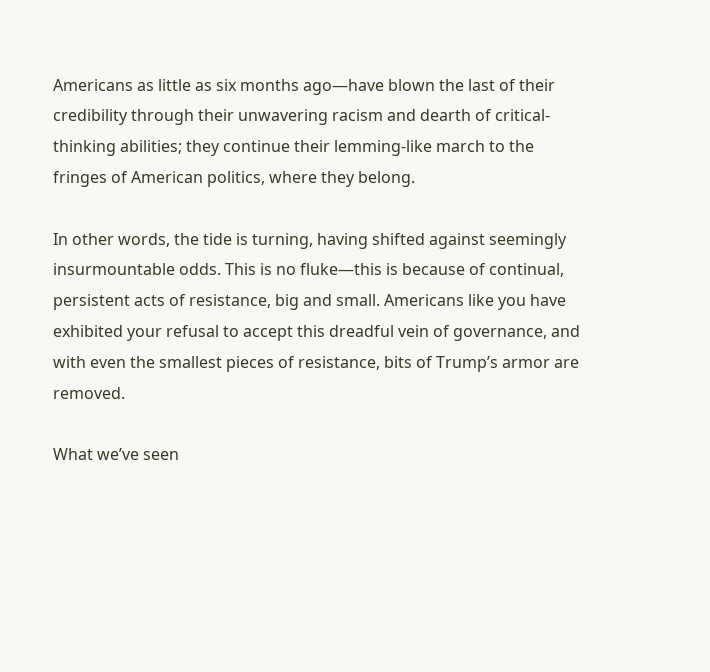Americans as little as six months ago—have blown the last of their credibility through their unwavering racism and dearth of critical-thinking abilities; they continue their lemming-like march to the fringes of American politics, where they belong.

In other words, the tide is turning, having shifted against seemingly insurmountable odds. This is no fluke—this is because of continual, persistent acts of resistance, big and small. Americans like you have exhibited your refusal to accept this dreadful vein of governance, and with even the smallest pieces of resistance, bits of Trump’s armor are removed.

What we’ve seen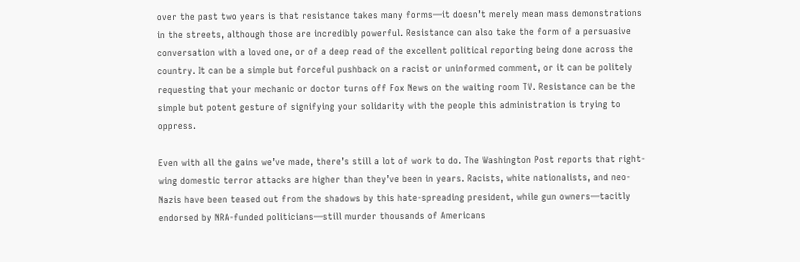over the past two years is that resistance takes many forms—it doesn’t merely mean mass demonstrations in the streets, although those are incredibly powerful. Resistance can also take the form of a persuasive conversation with a loved one, or of a deep read of the excellent political reporting being done across the country. It can be a simple but forceful pushback on a racist or uninformed comment, or it can be politely requesting that your mechanic or doctor turns off Fox News on the waiting room TV. Resistance can be the simple but potent gesture of signifying your solidarity with the people this administration is trying to oppress.

Even with all the gains we’ve made, there’s still a lot of work to do. The Washington Post reports that right-wing domestic terror attacks are higher than they’ve been in years. Racists, white nationalists, and neo-Nazis have been teased out from the shadows by this hate-spreading president, while gun owners—tacitly endorsed by NRA-funded politicians—still murder thousands of Americans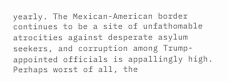yearly. The Mexican-American border continues to be a site of unfathomable atrocities against desperate asylum seekers, and corruption among Trump-appointed officials is appallingly high. Perhaps worst of all, the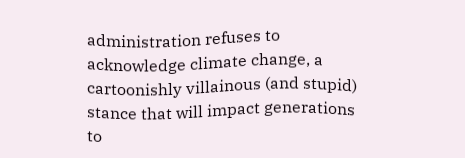administration refuses to acknowledge climate change, a cartoonishly villainous (and stupid) stance that will impact generations to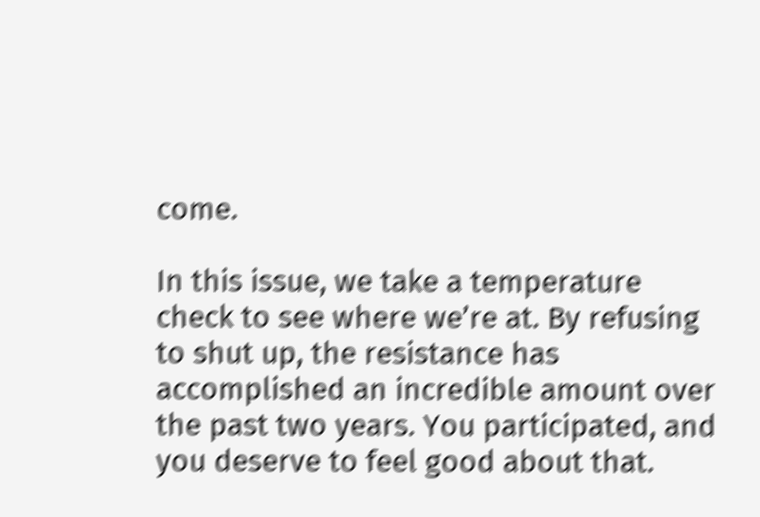come.

In this issue, we take a temperature check to see where we’re at. By refusing to shut up, the resistance has accomplished an incredible amount over the past two years. You participated, and you deserve to feel good about that.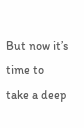But now it’s time to take a deep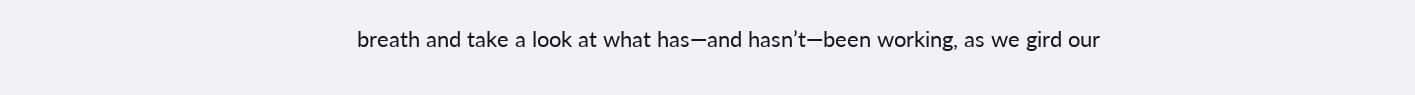breath and take a look at what has—and hasn’t—been working, as we gird our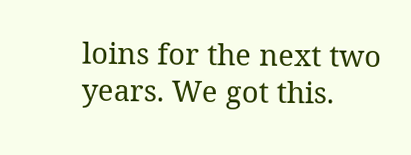loins for the next two years. We got this.